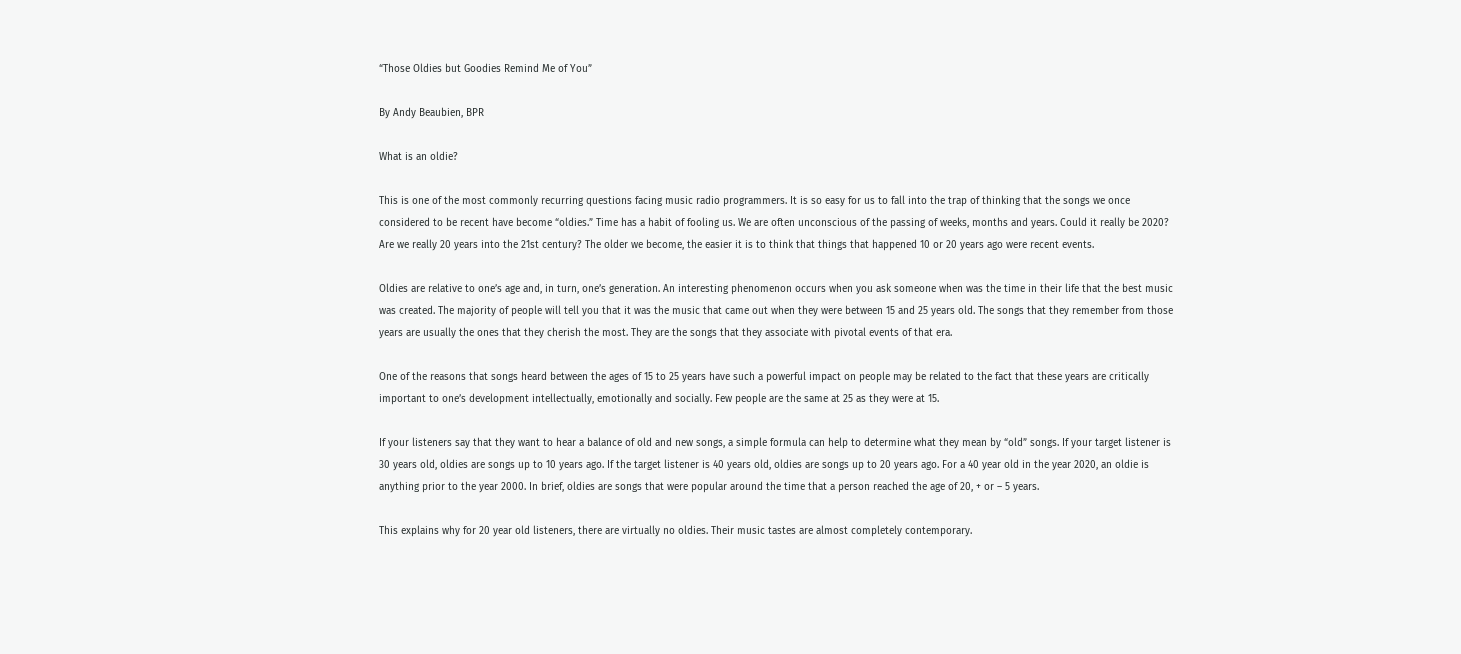“Those Oldies but Goodies Remind Me of You”

By Andy Beaubien, BPR

What is an oldie?

This is one of the most commonly recurring questions facing music radio programmers. It is so easy for us to fall into the trap of thinking that the songs we once considered to be recent have become “oldies.” Time has a habit of fooling us. We are often unconscious of the passing of weeks, months and years. Could it really be 2020? Are we really 20 years into the 21st century? The older we become, the easier it is to think that things that happened 10 or 20 years ago were recent events.

Oldies are relative to one’s age and, in turn, one’s generation. An interesting phenomenon occurs when you ask someone when was the time in their life that the best music was created. The majority of people will tell you that it was the music that came out when they were between 15 and 25 years old. The songs that they remember from those years are usually the ones that they cherish the most. They are the songs that they associate with pivotal events of that era.

One of the reasons that songs heard between the ages of 15 to 25 years have such a powerful impact on people may be related to the fact that these years are critically important to one’s development intellectually, emotionally and socially. Few people are the same at 25 as they were at 15.

If your listeners say that they want to hear a balance of old and new songs, a simple formula can help to determine what they mean by “old” songs. If your target listener is 30 years old, oldies are songs up to 10 years ago. If the target listener is 40 years old, oldies are songs up to 20 years ago. For a 40 year old in the year 2020, an oldie is anything prior to the year 2000. In brief, oldies are songs that were popular around the time that a person reached the age of 20, + or – 5 years.

This explains why for 20 year old listeners, there are virtually no oldies. Their music tastes are almost completely contemporary.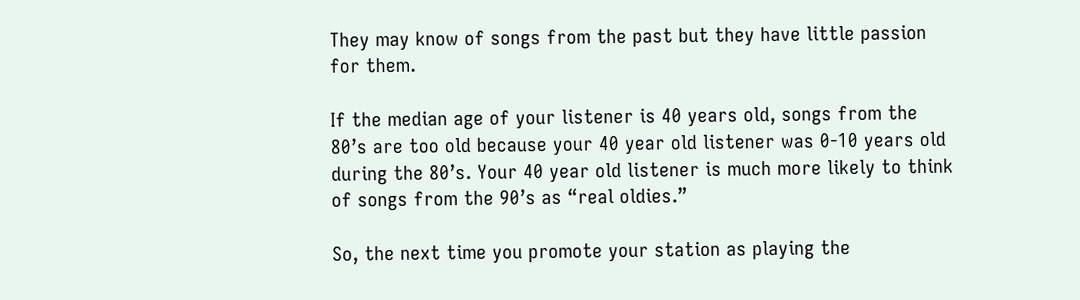They may know of songs from the past but they have little passion for them.

If the median age of your listener is 40 years old, songs from the 80’s are too old because your 40 year old listener was 0-10 years old during the 80’s. Your 40 year old listener is much more likely to think of songs from the 90’s as “real oldies.”

So, the next time you promote your station as playing the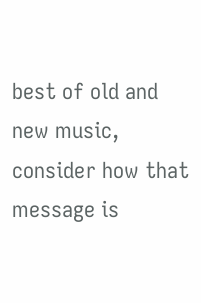best of old and new music, consider how that message is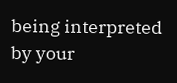being interpreted by your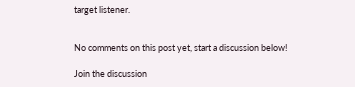target listener.


No comments on this post yet, start a discussion below!

Join the discussion